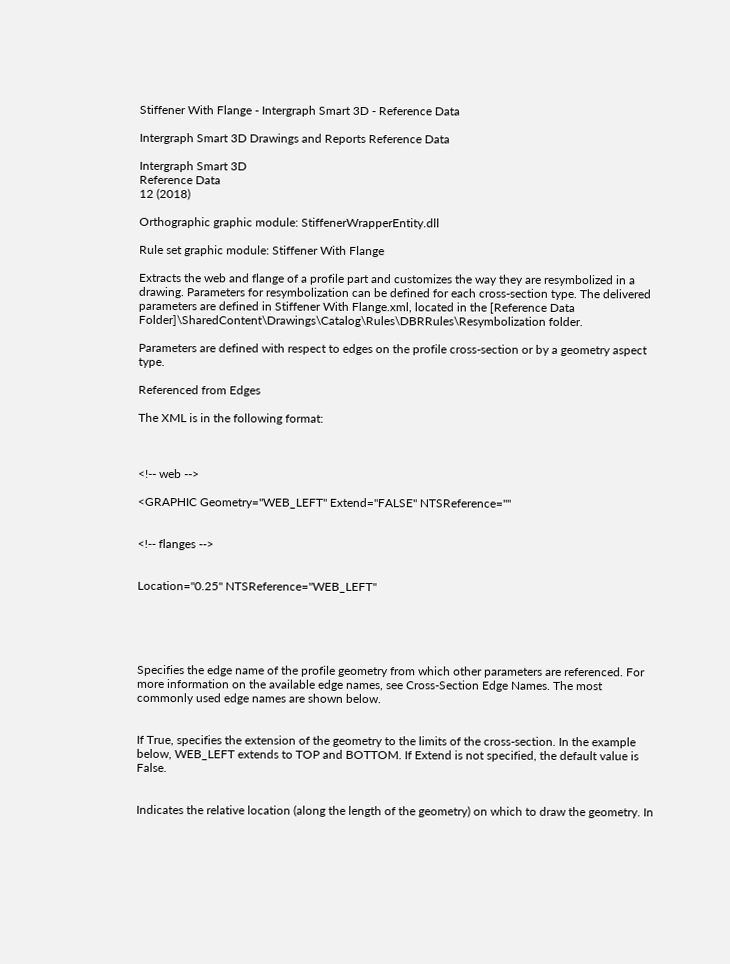Stiffener With Flange - Intergraph Smart 3D - Reference Data

Intergraph Smart 3D Drawings and Reports Reference Data

Intergraph Smart 3D
Reference Data
12 (2018)

Orthographic graphic module: StiffenerWrapperEntity.dll

Rule set graphic module: Stiffener With Flange

Extracts the web and flange of a profile part and customizes the way they are resymbolized in a drawing. Parameters for resymbolization can be defined for each cross-section type. The delivered parameters are defined in Stiffener With Flange.xml, located in the [Reference Data Folder]\SharedContent\Drawings\Catalog\Rules\DBRRules\Resymbolization folder.

Parameters are defined with respect to edges on the profile cross-section or by a geometry aspect type.

Referenced from Edges

The XML is in the following format:



<!-- web -->

<GRAPHIC Geometry="WEB_LEFT" Extend="FALSE" NTSReference=""


<!-- flanges -->


Location="0.25" NTSReference="WEB_LEFT"





Specifies the edge name of the profile geometry from which other parameters are referenced. For more information on the available edge names, see Cross-Section Edge Names. The most commonly used edge names are shown below.


If True, specifies the extension of the geometry to the limits of the cross-section. In the example below, WEB_LEFT extends to TOP and BOTTOM. If Extend is not specified, the default value is False.


Indicates the relative location (along the length of the geometry) on which to draw the geometry. In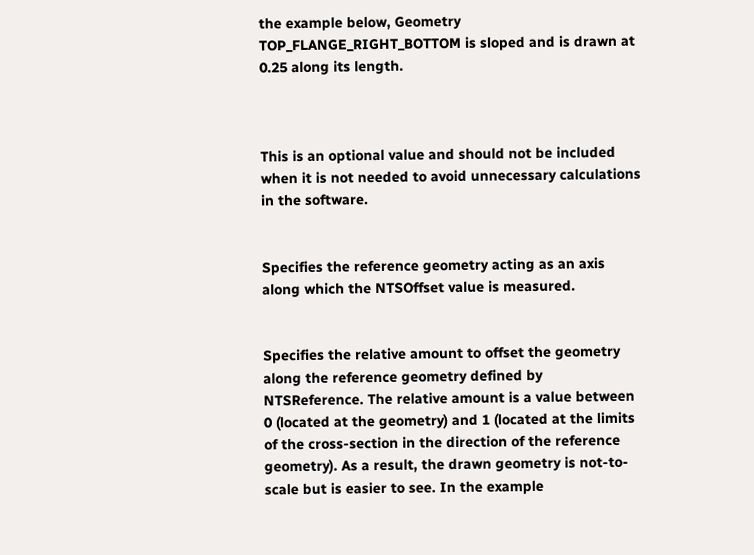the example below, Geometry TOP_FLANGE_RIGHT_BOTTOM is sloped and is drawn at 0.25 along its length.



This is an optional value and should not be included when it is not needed to avoid unnecessary calculations in the software.


Specifies the reference geometry acting as an axis along which the NTSOffset value is measured.


Specifies the relative amount to offset the geometry along the reference geometry defined by NTSReference. The relative amount is a value between 0 (located at the geometry) and 1 (located at the limits of the cross-section in the direction of the reference geometry). As a result, the drawn geometry is not-to-scale but is easier to see. In the example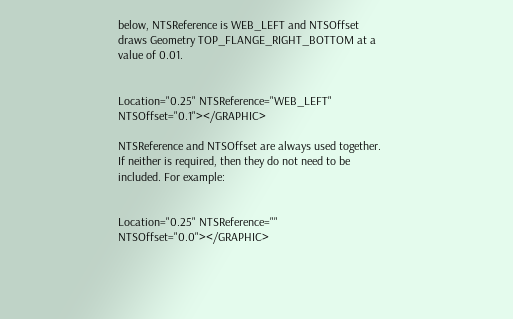below, NTSReference is WEB_LEFT and NTSOffset draws Geometry TOP_FLANGE_RIGHT_BOTTOM at a value of 0.01.


Location="0.25" NTSReference="WEB_LEFT" NTSOffset="0.1"></GRAPHIC>

NTSReference and NTSOffset are always used together. If neither is required, then they do not need to be included. For example:


Location="0.25" NTSReference="" NTSOffset="0.0"></GRAPHIC>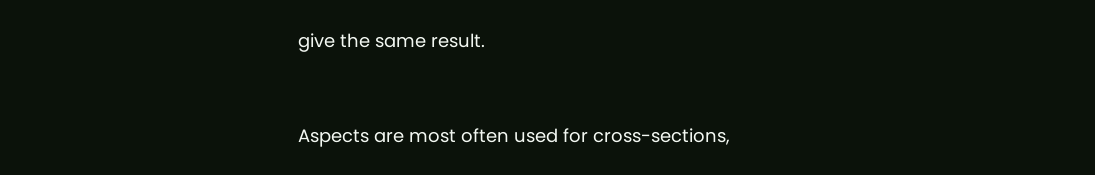give the same result.


Aspects are most often used for cross-sections,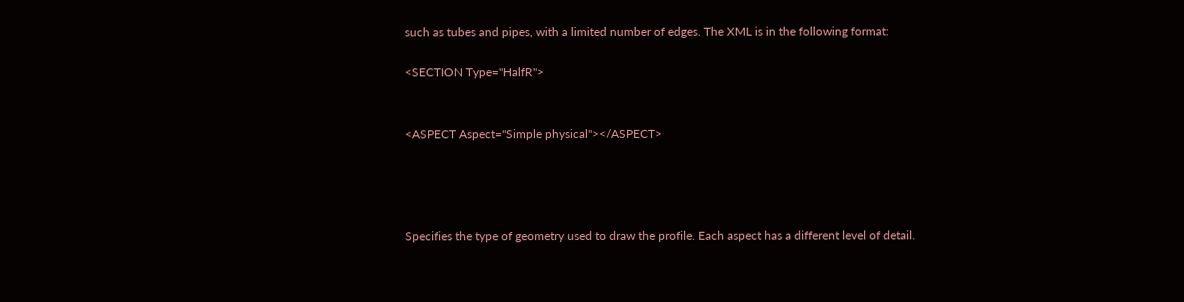such as tubes and pipes, with a limited number of edges. The XML is in the following format:

<SECTION Type="HalfR">


<ASPECT Aspect="Simple physical"></ASPECT>




Specifies the type of geometry used to draw the profile. Each aspect has a different level of detail.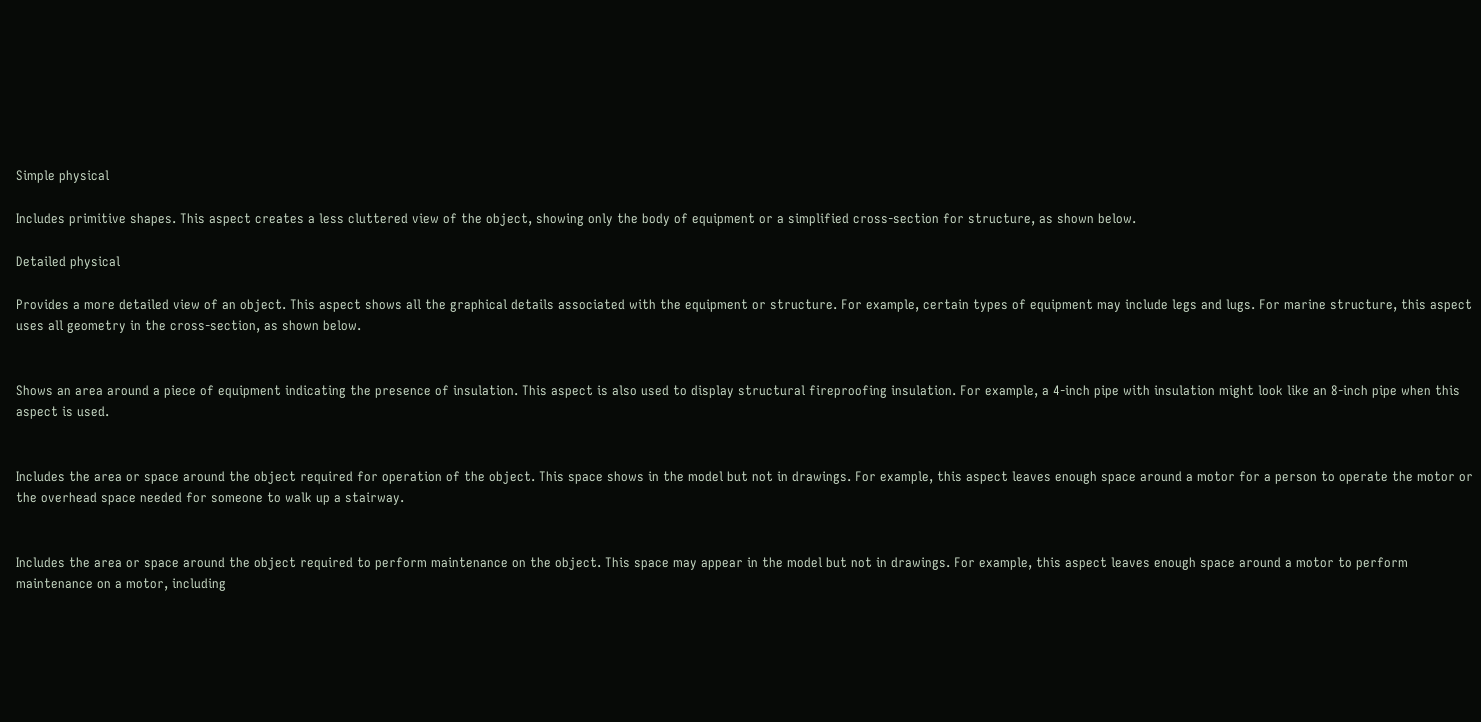Simple physical

Includes primitive shapes. This aspect creates a less cluttered view of the object, showing only the body of equipment or a simplified cross-section for structure, as shown below.

Detailed physical

Provides a more detailed view of an object. This aspect shows all the graphical details associated with the equipment or structure. For example, certain types of equipment may include legs and lugs. For marine structure, this aspect uses all geometry in the cross-section, as shown below.


Shows an area around a piece of equipment indicating the presence of insulation. This aspect is also used to display structural fireproofing insulation. For example, a 4-inch pipe with insulation might look like an 8-inch pipe when this aspect is used.


Includes the area or space around the object required for operation of the object. This space shows in the model but not in drawings. For example, this aspect leaves enough space around a motor for a person to operate the motor or the overhead space needed for someone to walk up a stairway.


Includes the area or space around the object required to perform maintenance on the object. This space may appear in the model but not in drawings. For example, this aspect leaves enough space around a motor to perform maintenance on a motor, including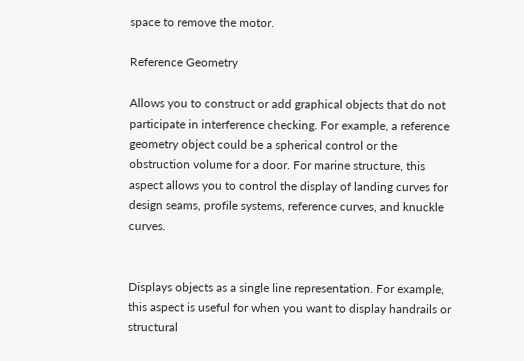space to remove the motor.

Reference Geometry

Allows you to construct or add graphical objects that do not participate in interference checking. For example, a reference geometry object could be a spherical control or the obstruction volume for a door. For marine structure, this aspect allows you to control the display of landing curves for design seams, profile systems, reference curves, and knuckle curves.


Displays objects as a single line representation. For example, this aspect is useful for when you want to display handrails or structural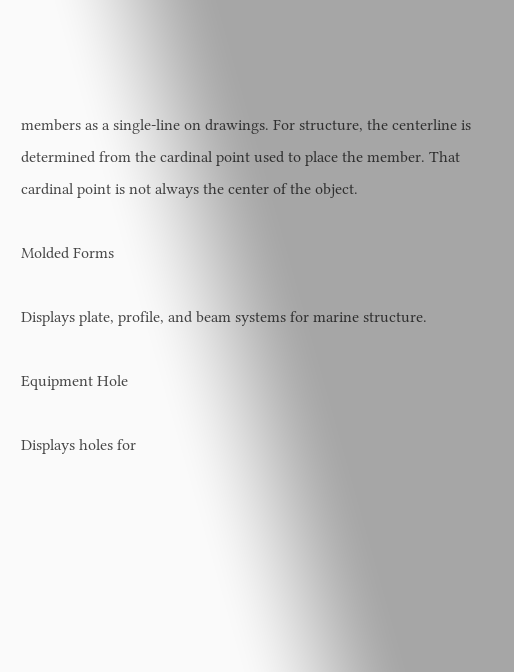members as a single-line on drawings. For structure, the centerline is determined from the cardinal point used to place the member. That cardinal point is not always the center of the object.

Molded Forms

Displays plate, profile, and beam systems for marine structure.

Equipment Hole

Displays holes for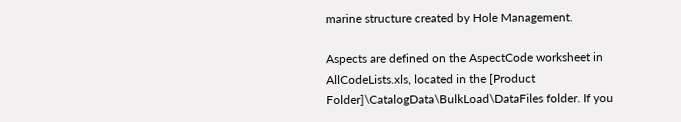marine structure created by Hole Management.

Aspects are defined on the AspectCode worksheet in AllCodeLists.xls, located in the [Product Folder]\CatalogData\BulkLoad\DataFiles folder. If you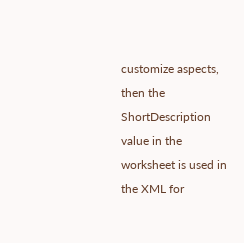customize aspects, then the ShortDescription value in the worksheet is used in the XML for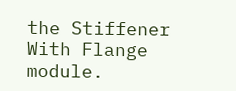the Stiffener With Flange module.